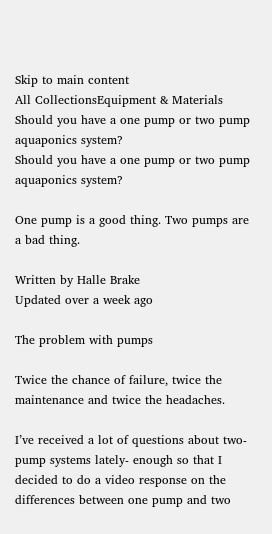Skip to main content
All CollectionsEquipment & Materials
Should you have a one pump or two pump aquaponics system?
Should you have a one pump or two pump aquaponics system?

One pump is a good thing. Two pumps are a bad thing.

Written by Halle Brake
Updated over a week ago

The problem with pumps

Twice the chance of failure, twice the maintenance and twice the headaches.

I’ve received a lot of questions about two-pump systems lately- enough so that I decided to do a video response on the differences between one pump and two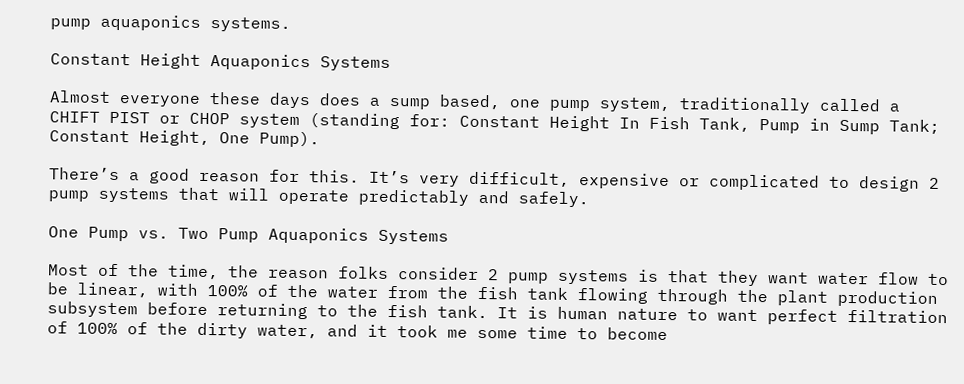pump aquaponics systems.

Constant Height Aquaponics Systems

Almost everyone these days does a sump based, one pump system, traditionally called a CHIFT PIST or CHOP system (standing for: Constant Height In Fish Tank, Pump in Sump Tank; Constant Height, One Pump).

There’s a good reason for this. It’s very difficult, expensive or complicated to design 2 pump systems that will operate predictably and safely.

One Pump vs. Two Pump Aquaponics Systems

Most of the time, the reason folks consider 2 pump systems is that they want water flow to be linear, with 100% of the water from the fish tank flowing through the plant production subsystem before returning to the fish tank. It is human nature to want perfect filtration of 100% of the dirty water, and it took me some time to become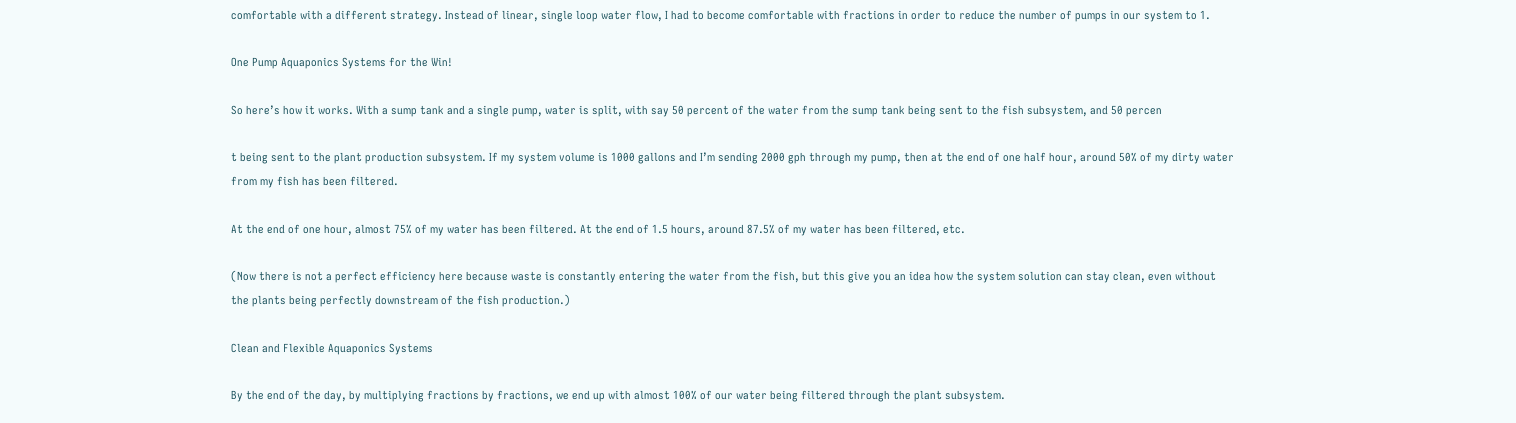comfortable with a different strategy. Instead of linear, single loop water flow, I had to become comfortable with fractions in order to reduce the number of pumps in our system to 1.

One Pump Aquaponics Systems for the Win!

So here’s how it works. With a sump tank and a single pump, water is split, with say 50 percent of the water from the sump tank being sent to the fish subsystem, and 50 percen

t being sent to the plant production subsystem. If my system volume is 1000 gallons and I’m sending 2000 gph through my pump, then at the end of one half hour, around 50% of my dirty water from my fish has been filtered.

At the end of one hour, almost 75% of my water has been filtered. At the end of 1.5 hours, around 87.5% of my water has been filtered, etc.

(Now there is not a perfect efficiency here because waste is constantly entering the water from the fish, but this give you an idea how the system solution can stay clean, even without the plants being perfectly downstream of the fish production.)

Clean and Flexible Aquaponics Systems

By the end of the day, by multiplying fractions by fractions, we end up with almost 100% of our water being filtered through the plant subsystem.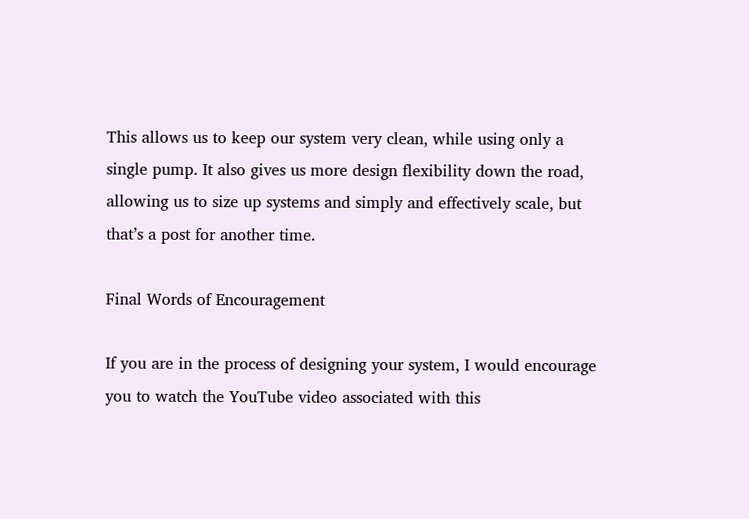This allows us to keep our system very clean, while using only a single pump. It also gives us more design flexibility down the road, allowing us to size up systems and simply and effectively scale, but that’s a post for another time.

Final Words of Encouragement

If you are in the process of designing your system, I would encourage you to watch the YouTube video associated with this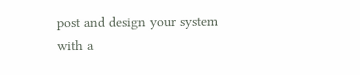post and design your system with a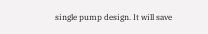single pump design. It will save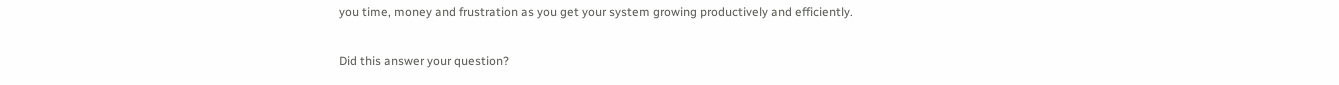you time, money and frustration as you get your system growing productively and efficiently.

Did this answer your question?